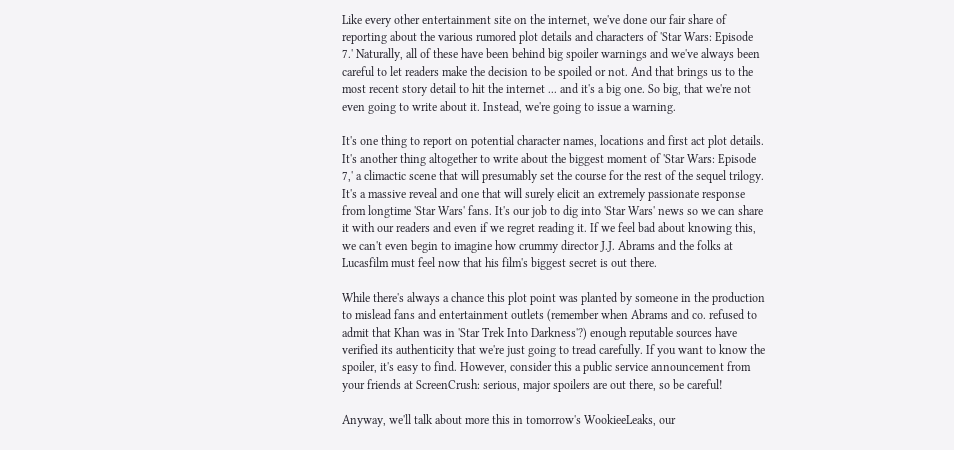Like every other entertainment site on the internet, we've done our fair share of reporting about the various rumored plot details and characters of 'Star Wars: Episode 7.' Naturally, all of these have been behind big spoiler warnings and we've always been careful to let readers make the decision to be spoiled or not. And that brings us to the most recent story detail to hit the internet ... and it's a big one. So big, that we're not even going to write about it. Instead, we're going to issue a warning.

It's one thing to report on potential character names, locations and first act plot details. It's another thing altogether to write about the biggest moment of 'Star Wars: Episode 7,' a climactic scene that will presumably set the course for the rest of the sequel trilogy. It's a massive reveal and one that will surely elicit an extremely passionate response from longtime 'Star Wars' fans. It's our job to dig into 'Star Wars' news so we can share it with our readers and even if we regret reading it. If we feel bad about knowing this, we can't even begin to imagine how crummy director J.J. Abrams and the folks at Lucasfilm must feel now that his film's biggest secret is out there.

While there's always a chance this plot point was planted by someone in the production to mislead fans and entertainment outlets (remember when Abrams and co. refused to admit that Khan was in 'Star Trek Into Darkness'?) enough reputable sources have verified its authenticity that we're just going to tread carefully. If you want to know the spoiler, it's easy to find. However, consider this a public service announcement from your friends at ScreenCrush: serious, major spoilers are out there, so be careful!

Anyway, we'll talk about more this in tomorrow's WookieeLeaks, our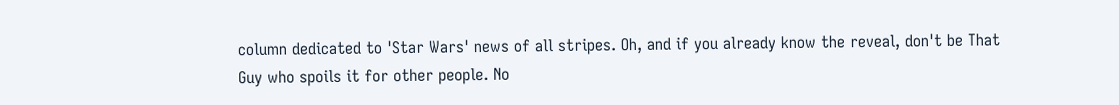column dedicated to 'Star Wars' news of all stripes. Oh, and if you already know the reveal, don't be That Guy who spoils it for other people. No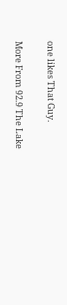one likes That Guy.

More From 92.9 The Lake